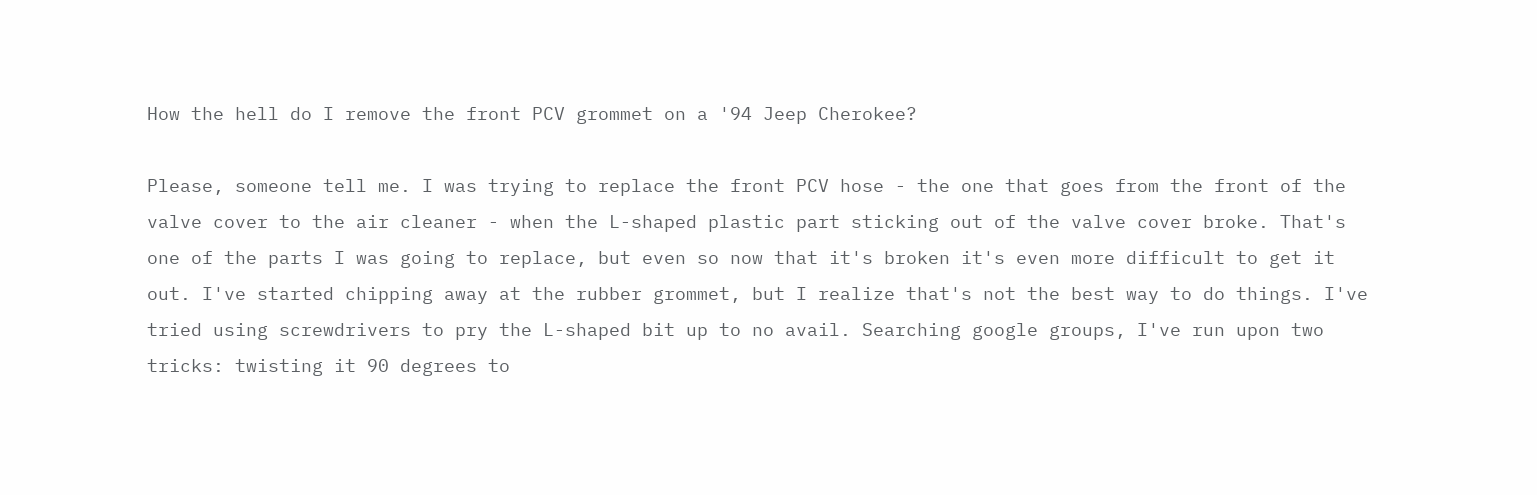How the hell do I remove the front PCV grommet on a '94 Jeep Cherokee?

Please, someone tell me. I was trying to replace the front PCV hose - the one that goes from the front of the valve cover to the air cleaner - when the L-shaped plastic part sticking out of the valve cover broke. That's one of the parts I was going to replace, but even so now that it's broken it's even more difficult to get it out. I've started chipping away at the rubber grommet, but I realize that's not the best way to do things. I've tried using screwdrivers to pry the L-shaped bit up to no avail. Searching google groups, I've run upon two tricks: twisting it 90 degrees to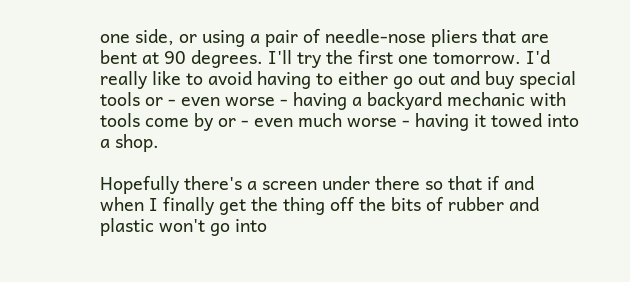one side, or using a pair of needle-nose pliers that are bent at 90 degrees. I'll try the first one tomorrow. I'd really like to avoid having to either go out and buy special tools or - even worse - having a backyard mechanic with tools come by or - even much worse - having it towed into a shop.

Hopefully there's a screen under there so that if and when I finally get the thing off the bits of rubber and plastic won't go into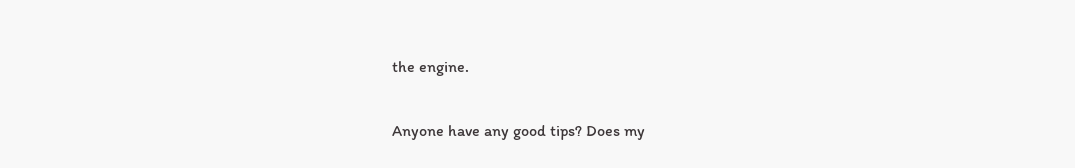the engine.

Anyone have any good tips? Does my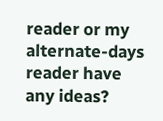reader or my alternate-days reader have any ideas?